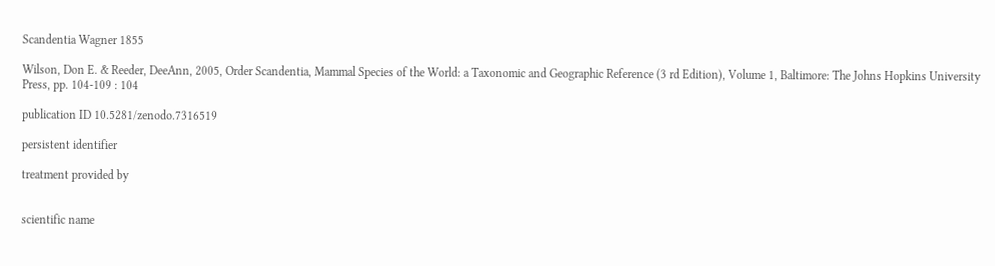Scandentia Wagner 1855

Wilson, Don E. & Reeder, DeeAnn, 2005, Order Scandentia, Mammal Species of the World: a Taxonomic and Geographic Reference (3 rd Edition), Volume 1, Baltimore: The Johns Hopkins University Press, pp. 104-109 : 104

publication ID 10.5281/zenodo.7316519

persistent identifier

treatment provided by


scientific name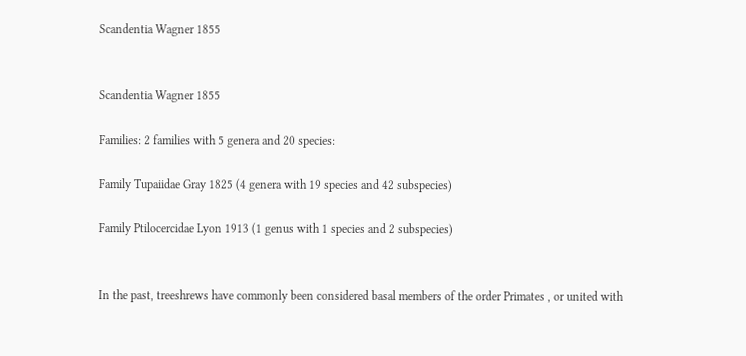Scandentia Wagner 1855


Scandentia Wagner 1855

Families: 2 families with 5 genera and 20 species:

Family Tupaiidae Gray 1825 (4 genera with 19 species and 42 subspecies)

Family Ptilocercidae Lyon 1913 (1 genus with 1 species and 2 subspecies)


In the past, treeshrews have commonly been considered basal members of the order Primates , or united with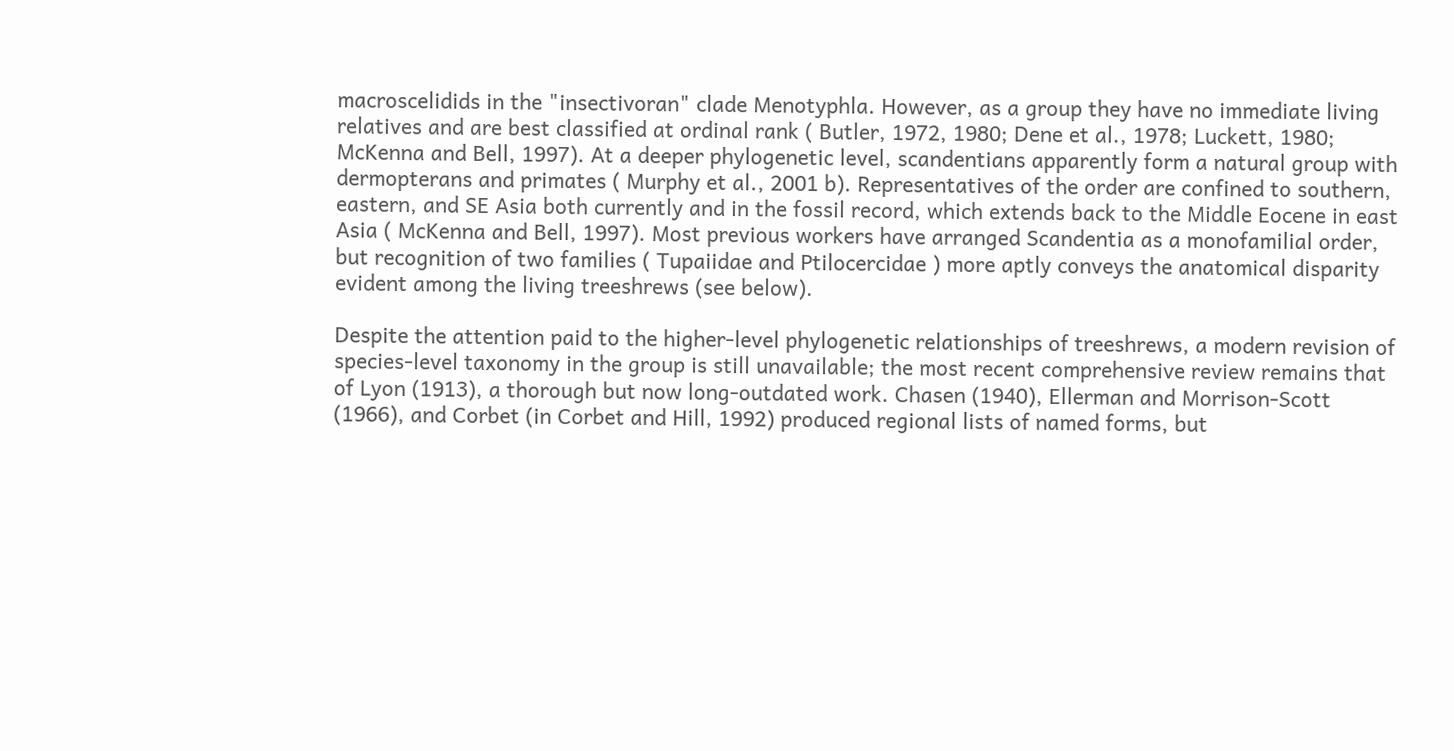macroscelidids in the "insectivoran" clade Menotyphla. However, as a group they have no immediate living relatives and are best classified at ordinal rank ( Butler, 1972, 1980; Dene et al., 1978; Luckett, 1980; McKenna and Bell, 1997). At a deeper phylogenetic level, scandentians apparently form a natural group with dermopterans and primates ( Murphy et al., 2001 b). Representatives of the order are confined to southern, eastern, and SE Asia both currently and in the fossil record, which extends back to the Middle Eocene in east Asia ( McKenna and Bell, 1997). Most previous workers have arranged Scandentia as a monofamilial order, but recognition of two families ( Tupaiidae and Ptilocercidae ) more aptly conveys the anatomical disparity evident among the living treeshrews (see below).

Despite the attention paid to the higher-level phylogenetic relationships of treeshrews, a modern revision of species-level taxonomy in the group is still unavailable; the most recent comprehensive review remains that of Lyon (1913), a thorough but now long-outdated work. Chasen (1940), Ellerman and Morrison-Scott (1966), and Corbet (in Corbet and Hill, 1992) produced regional lists of named forms, but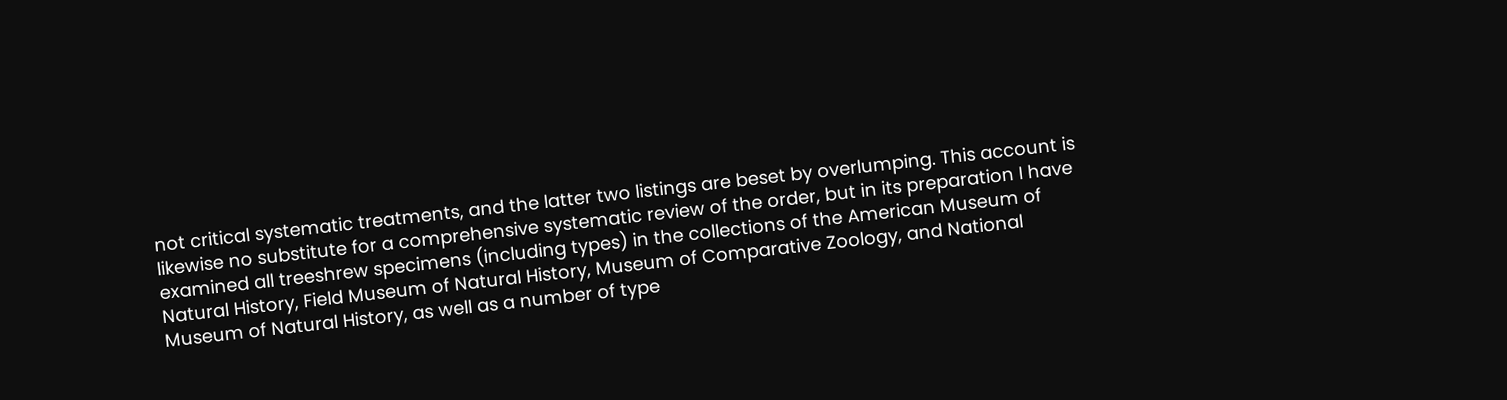not critical systematic treatments, and the latter two listings are beset by overlumping. This account is likewise no substitute for a comprehensive systematic review of the order, but in its preparation I have examined all treeshrew specimens (including types) in the collections of the American Museum of Natural History, Field Museum of Natural History, Museum of Comparative Zoology, and National Museum of Natural History, as well as a number of type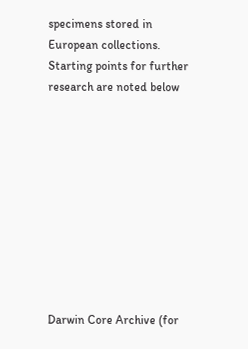specimens stored in European collections. Starting points for further research are noted below










Darwin Core Archive (for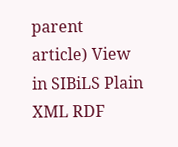parent article) View in SIBiLS Plain XML RDF